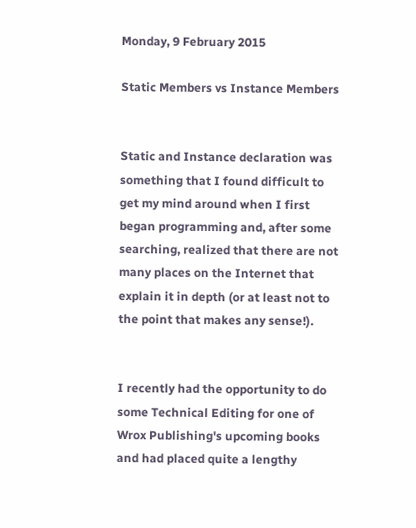Monday, 9 February 2015

Static Members vs Instance Members


Static and Instance declaration was something that I found difficult to get my mind around when I first began programming and, after some searching, realized that there are not many places on the Internet that explain it in depth (or at least not to the point that makes any sense!).


I recently had the opportunity to do some Technical Editing for one of Wrox Publishing's upcoming books and had placed quite a lengthy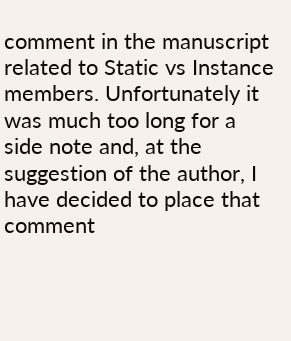comment in the manuscript related to Static vs Instance members. Unfortunately it was much too long for a side note and, at the suggestion of the author, I have decided to place that comment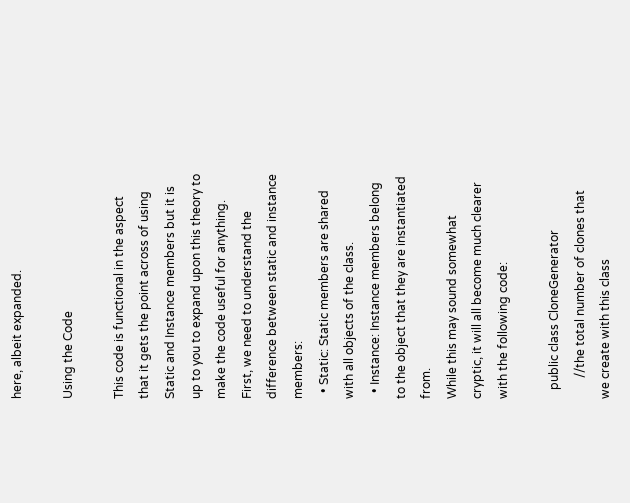here, albeit expanded.

Using the Code

This code is functional in the aspect that it gets the point across of using Static and Instance members but it is up to you to expand upon this theory to make the code useful for anything. First, we need to understand the difference between static and instance members:
  • Static: Static members are shared with all objects of the class.
  • Instance: Instance members belong to the object that they are instantiated from.
While this may sound somewhat cryptic, it will all become much clearer with the following code:

   public class CloneGenerator
       //the total number of clones that we create with this class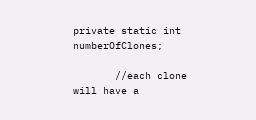private static int numberOfClones;

       //each clone will have a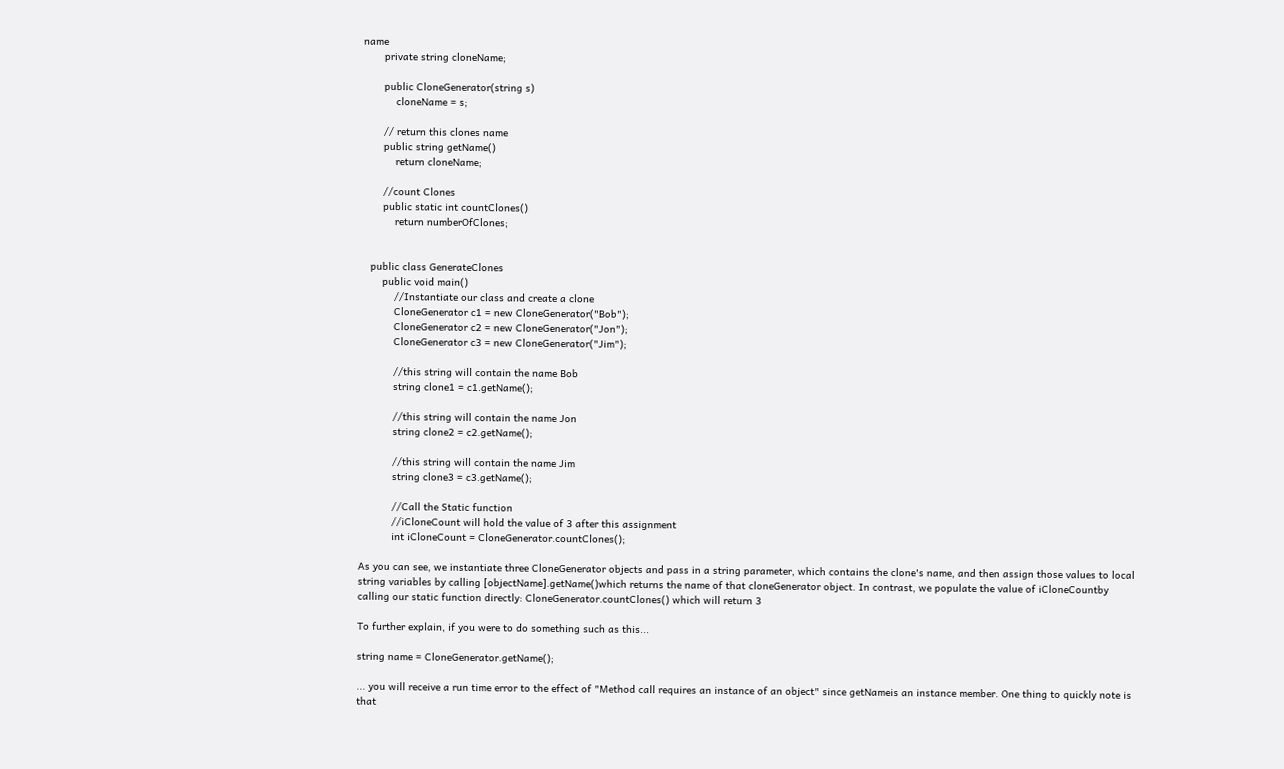name
       private string cloneName;

       public CloneGenerator(string s)
           cloneName = s;

       // return this clones name
       public string getName()
           return cloneName;

       //count Clones
       public static int countClones()
           return numberOfClones;


   public class GenerateClones
       public void main()
           //Instantiate our class and create a clone
           CloneGenerator c1 = new CloneGenerator("Bob");
           CloneGenerator c2 = new CloneGenerator("Jon");
           CloneGenerator c3 = new CloneGenerator("Jim");

           //this string will contain the name Bob
           string clone1 = c1.getName();

           //this string will contain the name Jon
           string clone2 = c2.getName();

           //this string will contain the name Jim
           string clone3 = c3.getName();

           //Call the Static function
           //iCloneCount will hold the value of 3 after this assignment
           int iCloneCount = CloneGenerator.countClones();

As you can see, we instantiate three CloneGenerator objects and pass in a string parameter, which contains the clone's name, and then assign those values to local string variables by calling [objectName].getName()which returns the name of that cloneGenerator object. In contrast, we populate the value of iCloneCountby calling our static function directly: CloneGenerator.countClones() which will return 3

To further explain, if you were to do something such as this...

string name = CloneGenerator.getName();

... you will receive a run time error to the effect of "Method call requires an instance of an object" since getNameis an instance member. One thing to quickly note is that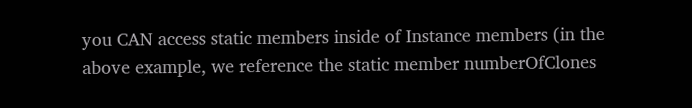you CAN access static members inside of Instance members (in the above example, we reference the static member numberOfClones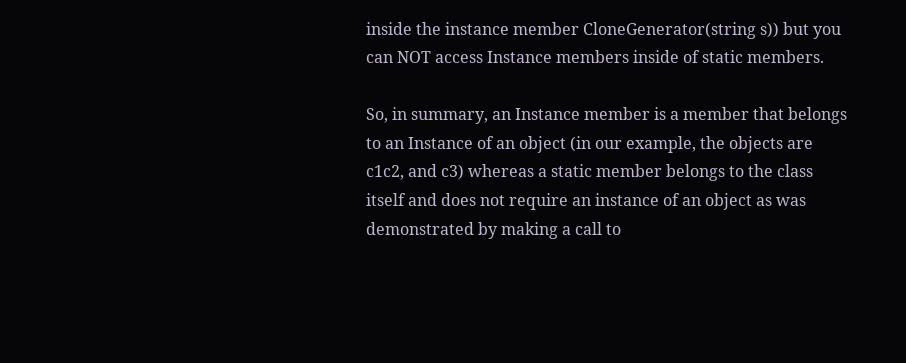inside the instance member CloneGenerator(string s)) but you can NOT access Instance members inside of static members.

So, in summary, an Instance member is a member that belongs to an Instance of an object (in our example, the objects are c1c2, and c3) whereas a static member belongs to the class itself and does not require an instance of an object as was demonstrated by making a call to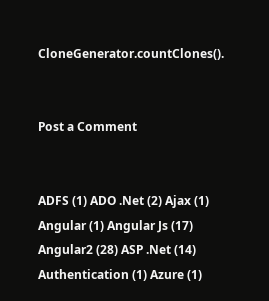CloneGenerator.countClones().


Post a Comment


ADFS (1) ADO .Net (2) Ajax (1) Angular (1) Angular Js (17) Angular2 (28) ASP .Net (14) Authentication (1) Azure (1)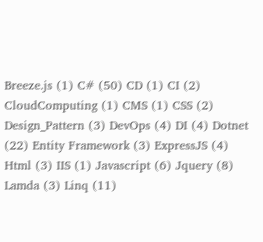Breeze.js (1) C# (50) CD (1) CI (2) CloudComputing (1) CMS (1) CSS (2) Design_Pattern (3) DevOps (4) DI (4) Dotnet (22) Entity Framework (3) ExpressJS (4) Html (3) IIS (1) Javascript (6) Jquery (8) Lamda (3) Linq (11)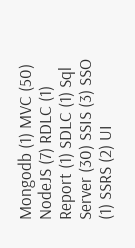Mongodb (1) MVC (50) NodeJS (7) RDLC (1) Report (1) SDLC (1) Sql Server (30) SSIS (3) SSO (1) SSRS (2) UI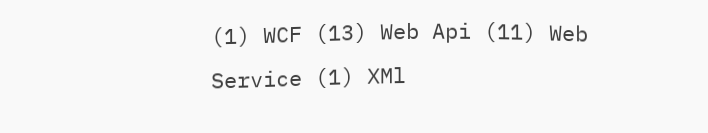(1) WCF (13) Web Api (11) Web Service (1) XMl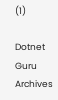(1)

Dotnet Guru Archives